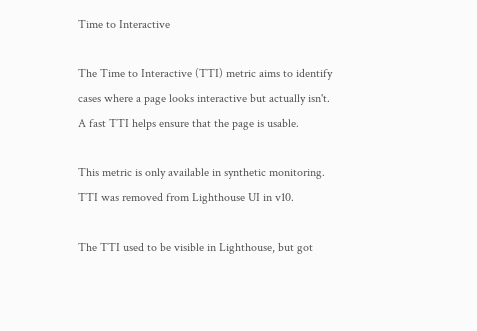Time to Interactive

The Time to Interactive (TTI) metric aims to identify cases where a page looks interactive but actually isn't. A fast TTI helps ensure that the page is usable.

This metric is only available in synthetic monitoring.
TTI was removed from Lighthouse UI in v10.

The TTI used to be visible in Lighthouse, but got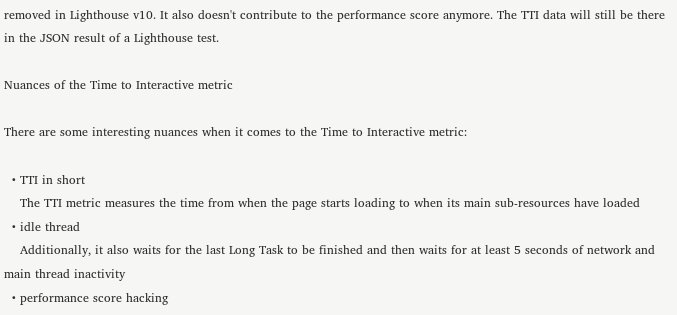removed in Lighthouse v10. It also doesn't contribute to the performance score anymore. The TTI data will still be there in the JSON result of a Lighthouse test.

Nuances of the Time to Interactive metric

There are some interesting nuances when it comes to the Time to Interactive metric:

  • TTI in short
    The TTI metric measures the time from when the page starts loading to when its main sub-resources have loaded
  • idle thread
    Additionally, it also waits for the last Long Task to be finished and then waits for at least 5 seconds of network and main thread inactivity
  • performance score hacking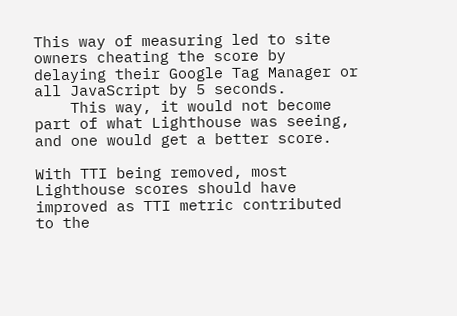This way of measuring led to site owners cheating the score by delaying their Google Tag Manager or all JavaScript by 5 seconds.
    This way, it would not become part of what Lighthouse was seeing, and one would get a better score.

With TTI being removed, most Lighthouse scores should have improved as TTI metric contributed to the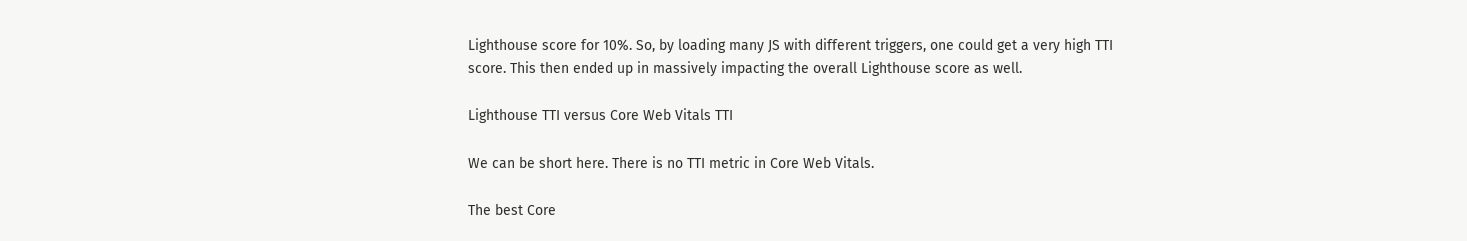Lighthouse score for 10%. So, by loading many JS with different triggers, one could get a very high TTI score. This then ended up in massively impacting the overall Lighthouse score as well.

Lighthouse TTI versus Core Web Vitals TTI

We can be short here. There is no TTI metric in Core Web Vitals.

The best Core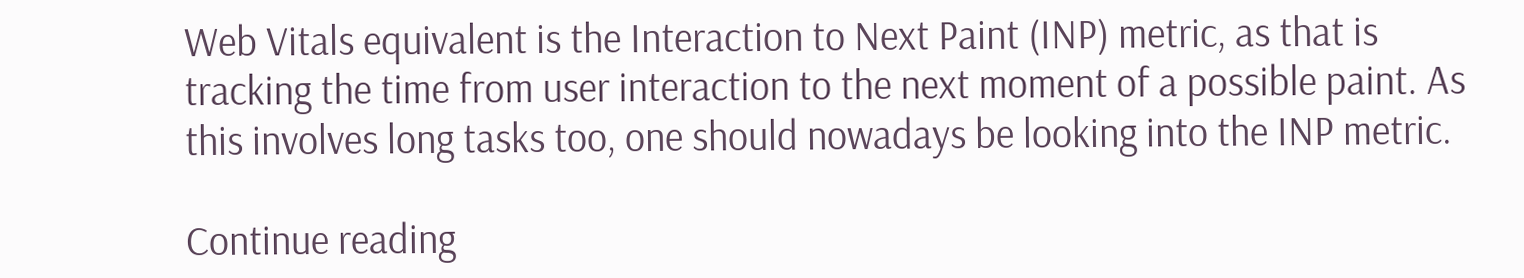Web Vitals equivalent is the Interaction to Next Paint (INP) metric, as that is tracking the time from user interaction to the next moment of a possible paint. As this involves long tasks too, one should nowadays be looking into the INP metric.

Continue reading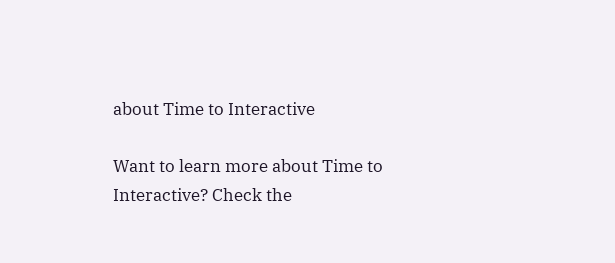about Time to Interactive

Want to learn more about Time to Interactive? Check the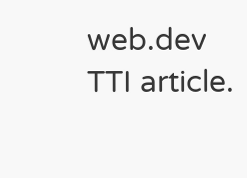web.dev TTI article.